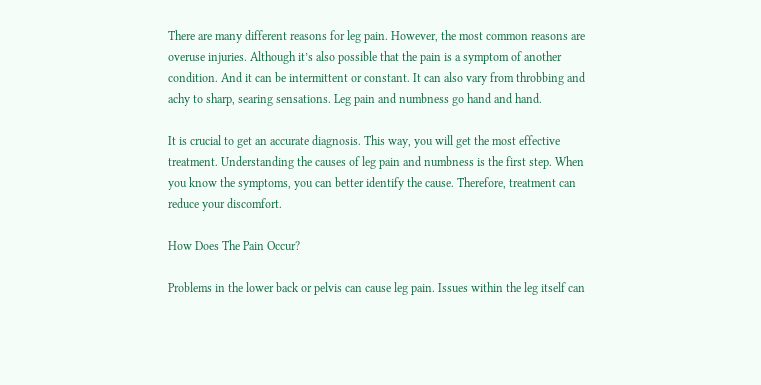There are many different reasons for leg pain. However, the most common reasons are overuse injuries. Although it’s also possible that the pain is a symptom of another condition. And it can be intermittent or constant. It can also vary from throbbing and achy to sharp, searing sensations. Leg pain and numbness go hand and hand.

It is crucial to get an accurate diagnosis. This way, you will get the most effective treatment. Understanding the causes of leg pain and numbness is the first step. When you know the symptoms, you can better identify the cause. Therefore, treatment can reduce your discomfort.

How Does The Pain Occur?

Problems in the lower back or pelvis can cause leg pain. Issues within the leg itself can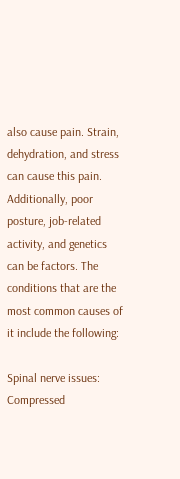also cause pain. Strain, dehydration, and stress can cause this pain. Additionally, poor posture, job-related activity, and genetics can be factors. The conditions that are the most common causes of it include the following:

Spinal nerve issues: Compressed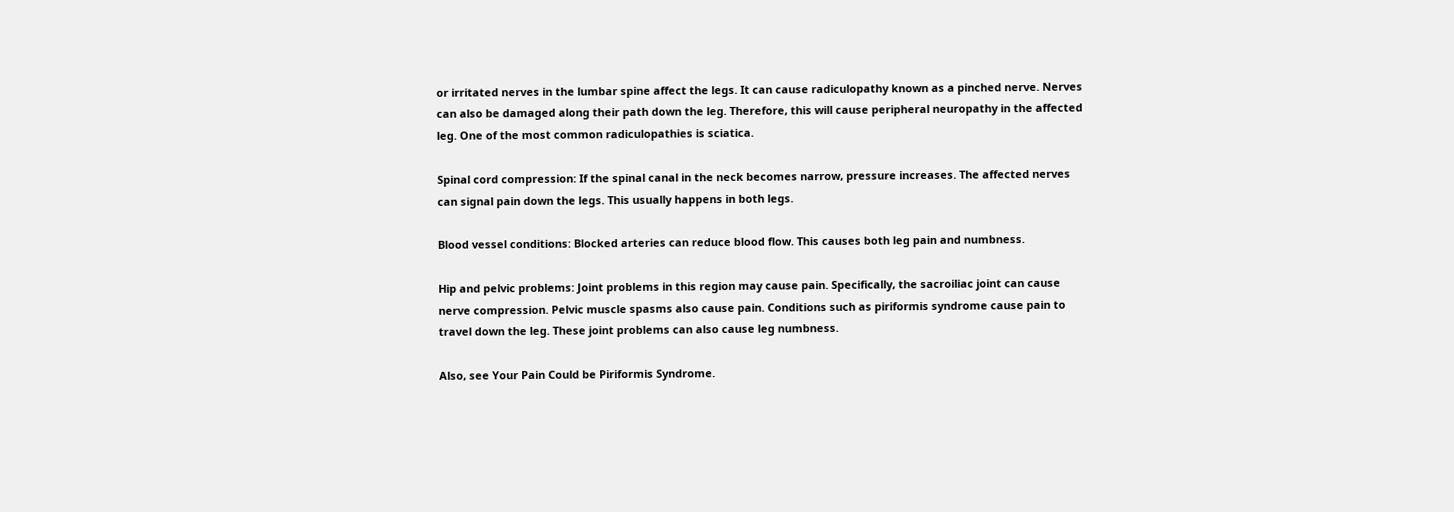or irritated nerves in the lumbar spine affect the legs. It can cause radiculopathy known as a pinched nerve. Nerves can also be damaged along their path down the leg. Therefore, this will cause peripheral neuropathy in the affected leg. One of the most common radiculopathies is sciatica.

Spinal cord compression: If the spinal canal in the neck becomes narrow, pressure increases. The affected nerves can signal pain down the legs. This usually happens in both legs.

Blood vessel conditions: Blocked arteries can reduce blood flow. This causes both leg pain and numbness.

Hip and pelvic problems: Joint problems in this region may cause pain. Specifically, the sacroiliac joint can cause nerve compression. Pelvic muscle spasms also cause pain. Conditions such as piriformis syndrome cause pain to travel down the leg. These joint problems can also cause leg numbness.

Also, see Your Pain Could be Piriformis Syndrome.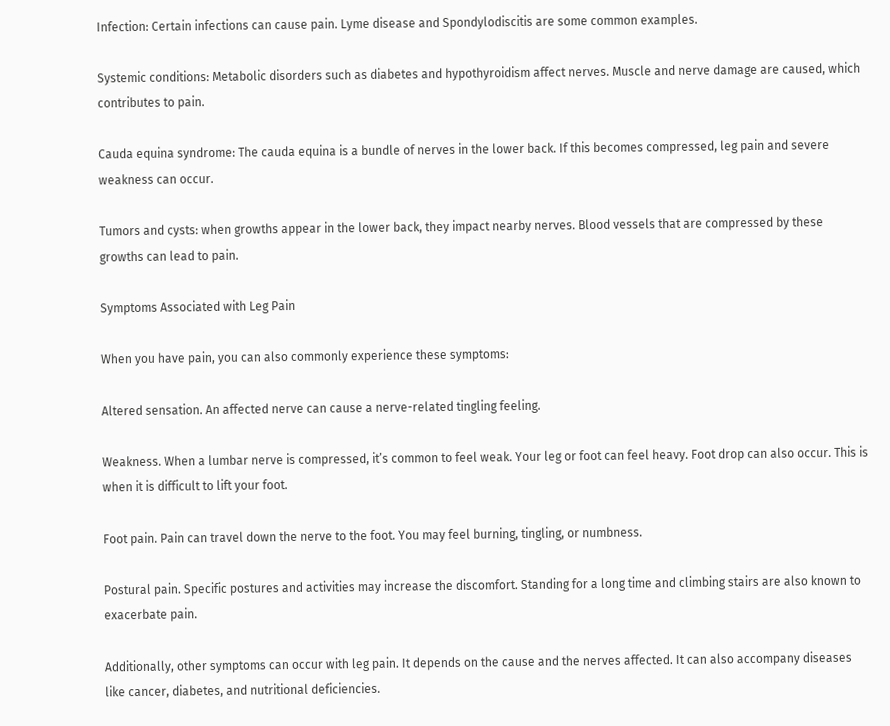Infection: Certain infections can cause pain. Lyme disease and Spondylodiscitis are some common examples.

Systemic conditions: Metabolic disorders such as diabetes and hypothyroidism affect nerves. Muscle and nerve damage are caused, which contributes to pain.

Cauda equina syndrome: The cauda equina is a bundle of nerves in the lower back. If this becomes compressed, leg pain and severe weakness can occur.

Tumors and cysts: when growths appear in the lower back, they impact nearby nerves. Blood vessels that are compressed by these growths can lead to pain.

Symptoms Associated with Leg Pain

When you have pain, you can also commonly experience these symptoms:

Altered sensation. An affected nerve can cause a nerve-related tingling feeling.

Weakness. When a lumbar nerve is compressed, it’s common to feel weak. Your leg or foot can feel heavy. Foot drop can also occur. This is when it is difficult to lift your foot.

Foot pain. Pain can travel down the nerve to the foot. You may feel burning, tingling, or numbness.

Postural pain. Specific postures and activities may increase the discomfort. Standing for a long time and climbing stairs are also known to exacerbate pain.

Additionally, other symptoms can occur with leg pain. It depends on the cause and the nerves affected. It can also accompany diseases like cancer, diabetes, and nutritional deficiencies.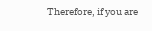Therefore, if you are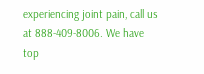experiencing joint pain, call us at 888-409-8006. We have top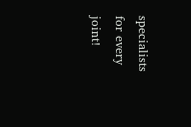specialists for every joint!